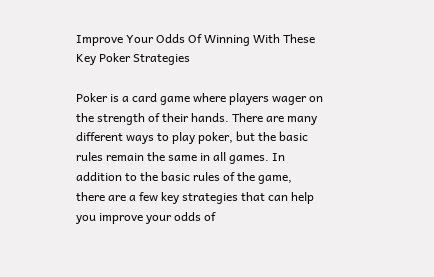Improve Your Odds Of Winning With These Key Poker Strategies

Poker is a card game where players wager on the strength of their hands. There are many different ways to play poker, but the basic rules remain the same in all games. In addition to the basic rules of the game, there are a few key strategies that can help you improve your odds of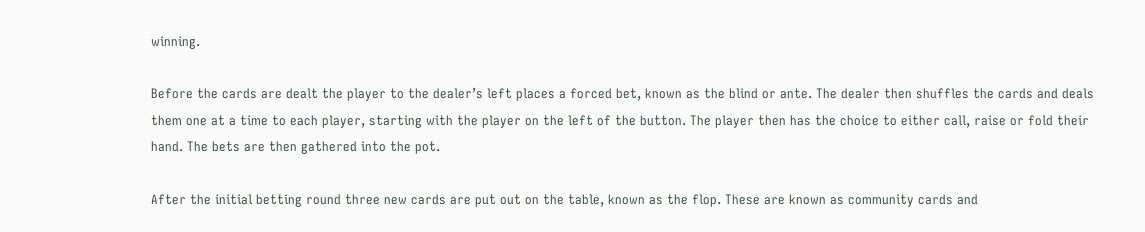winning.

Before the cards are dealt the player to the dealer’s left places a forced bet, known as the blind or ante. The dealer then shuffles the cards and deals them one at a time to each player, starting with the player on the left of the button. The player then has the choice to either call, raise or fold their hand. The bets are then gathered into the pot.

After the initial betting round three new cards are put out on the table, known as the flop. These are known as community cards and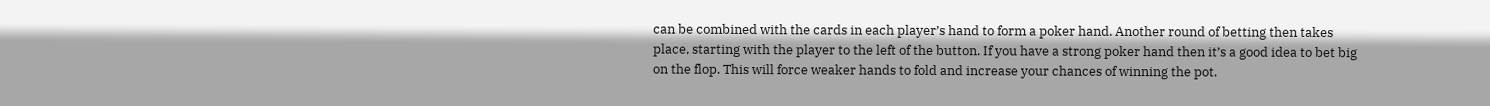can be combined with the cards in each player’s hand to form a poker hand. Another round of betting then takes place, starting with the player to the left of the button. If you have a strong poker hand then it’s a good idea to bet big on the flop. This will force weaker hands to fold and increase your chances of winning the pot.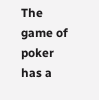The game of poker has a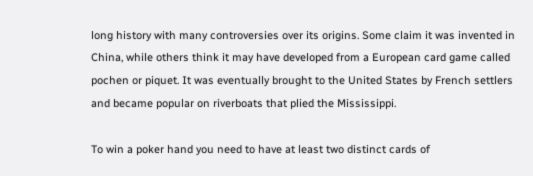long history with many controversies over its origins. Some claim it was invented in China, while others think it may have developed from a European card game called pochen or piquet. It was eventually brought to the United States by French settlers and became popular on riverboats that plied the Mississippi.

To win a poker hand you need to have at least two distinct cards of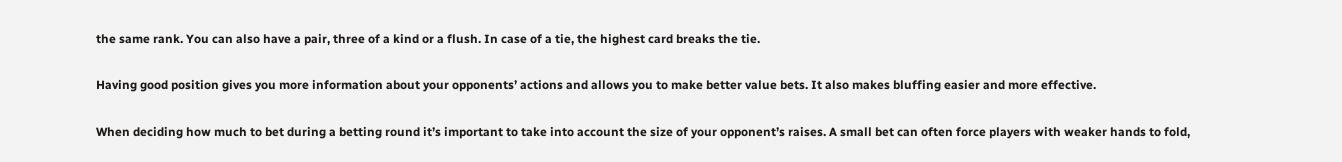the same rank. You can also have a pair, three of a kind or a flush. In case of a tie, the highest card breaks the tie.

Having good position gives you more information about your opponents’ actions and allows you to make better value bets. It also makes bluffing easier and more effective.

When deciding how much to bet during a betting round it’s important to take into account the size of your opponent’s raises. A small bet can often force players with weaker hands to fold,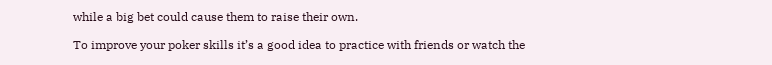while a big bet could cause them to raise their own.

To improve your poker skills it’s a good idea to practice with friends or watch the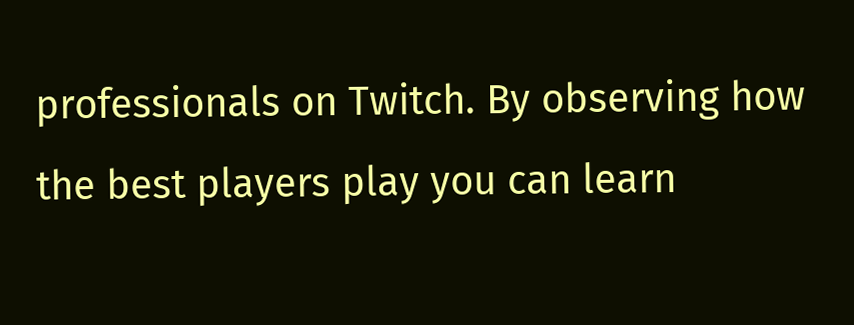professionals on Twitch. By observing how the best players play you can learn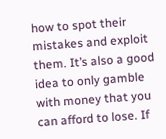how to spot their mistakes and exploit them. It’s also a good idea to only gamble with money that you can afford to lose. If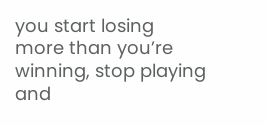you start losing more than you’re winning, stop playing and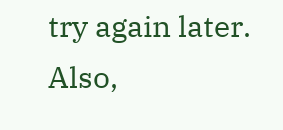try again later. Also,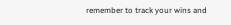remember to track your wins and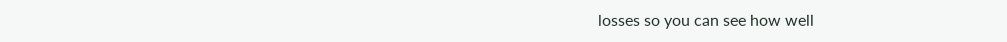losses so you can see how well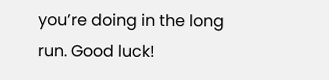you’re doing in the long run. Good luck!